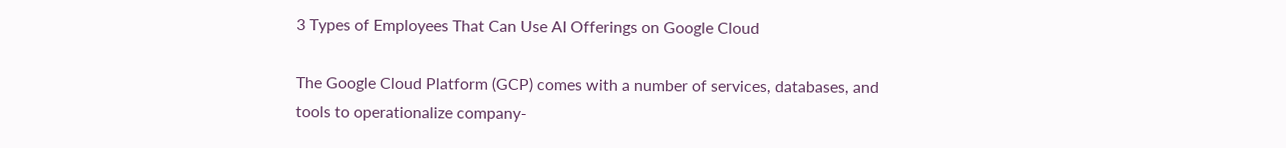3 Types of Employees That Can Use AI Offerings on Google Cloud

The Google Cloud Platform (GCP) comes with a number of services, databases, and tools to operationalize company-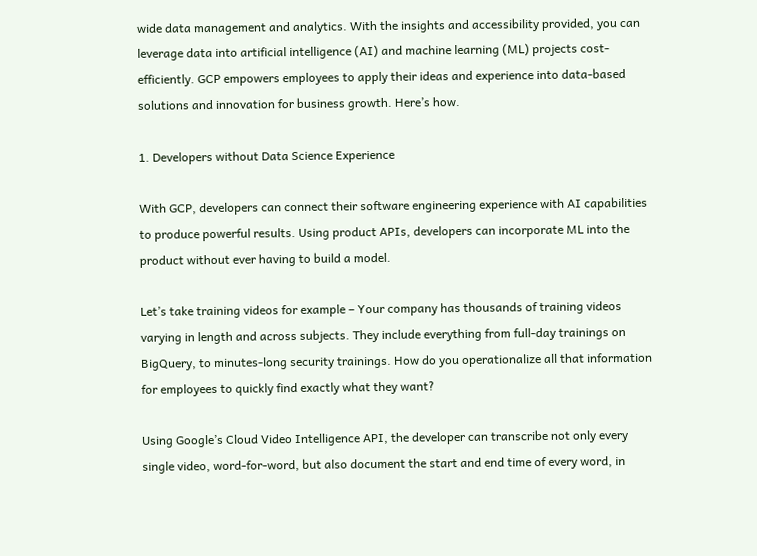wide data management and analytics. With the insights and accessibility provided, you can leverage data into artificial intelligence (AI) and machine learning (ML) projects cost-efficiently. GCP empowers employees to apply their ideas and experience into data-based solutions and innovation for business growth. Here’s how.

1. Developers without Data Science Experience

With GCP, developers can connect their software engineering experience with AI capabilities to produce powerful results. Using product APIs, developers can incorporate ML into the product without ever having to build a model.

Let’s take training videos for example – Your company has thousands of training videos varying in length and across subjects. They include everything from full-day trainings on BigQuery, to minutes-long security trainings. How do you operationalize all that information for employees to quickly find exactly what they want?

Using Google’s Cloud Video Intelligence API, the developer can transcribe not only every single video, word-for-word, but also document the start and end time of every word, in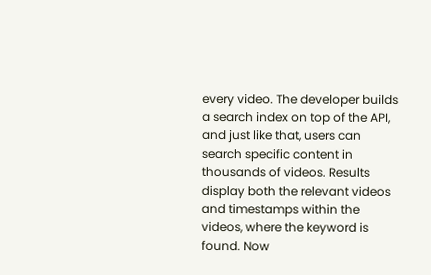every video. The developer builds a search index on top of the API, and just like that, users can search specific content in thousands of videos. Results display both the relevant videos and timestamps within the videos, where the keyword is found. Now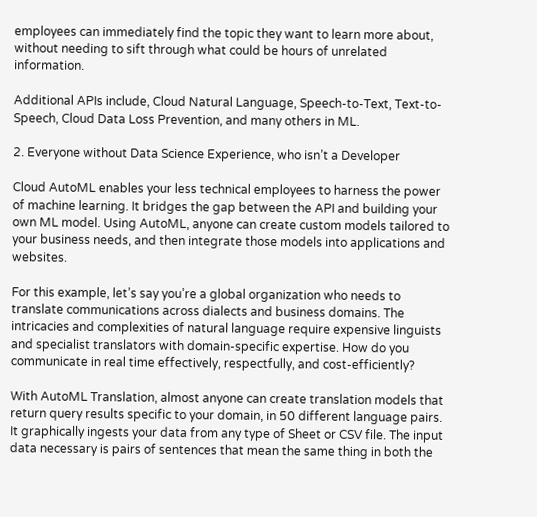employees can immediately find the topic they want to learn more about, without needing to sift through what could be hours of unrelated information.

Additional APIs include, Cloud Natural Language, Speech-to-Text, Text-to-Speech, Cloud Data Loss Prevention, and many others in ML.

2. Everyone without Data Science Experience, who isn’t a Developer

Cloud AutoML enables your less technical employees to harness the power of machine learning. It bridges the gap between the API and building your own ML model. Using AutoML, anyone can create custom models tailored to your business needs, and then integrate those models into applications and websites.

For this example, let’s say you’re a global organization who needs to translate communications across dialects and business domains. The intricacies and complexities of natural language require expensive linguists and specialist translators with domain-specific expertise. How do you communicate in real time effectively, respectfully, and cost-efficiently?

With AutoML Translation, almost anyone can create translation models that return query results specific to your domain, in 50 different language pairs. It graphically ingests your data from any type of Sheet or CSV file. The input data necessary is pairs of sentences that mean the same thing in both the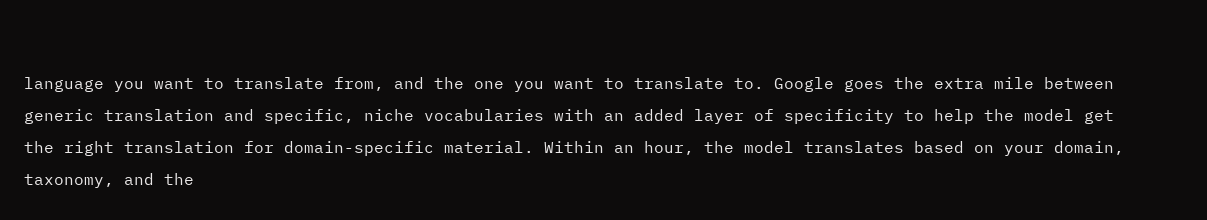language you want to translate from, and the one you want to translate to. Google goes the extra mile between generic translation and specific, niche vocabularies with an added layer of specificity to help the model get the right translation for domain-specific material. Within an hour, the model translates based on your domain, taxonomy, and the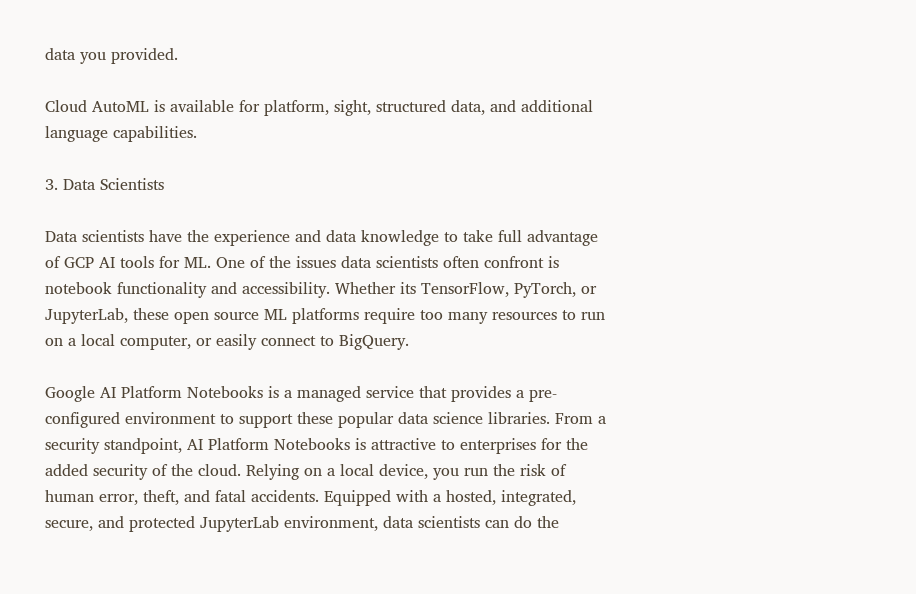data you provided.

Cloud AutoML is available for platform, sight, structured data, and additional language capabilities.

3. Data Scientists

Data scientists have the experience and data knowledge to take full advantage of GCP AI tools for ML. One of the issues data scientists often confront is notebook functionality and accessibility. Whether its TensorFlow, PyTorch, or JupyterLab, these open source ML platforms require too many resources to run on a local computer, or easily connect to BigQuery.

Google AI Platform Notebooks is a managed service that provides a pre-configured environment to support these popular data science libraries. From a security standpoint, AI Platform Notebooks is attractive to enterprises for the added security of the cloud. Relying on a local device, you run the risk of human error, theft, and fatal accidents. Equipped with a hosted, integrated, secure, and protected JupyterLab environment, data scientists can do the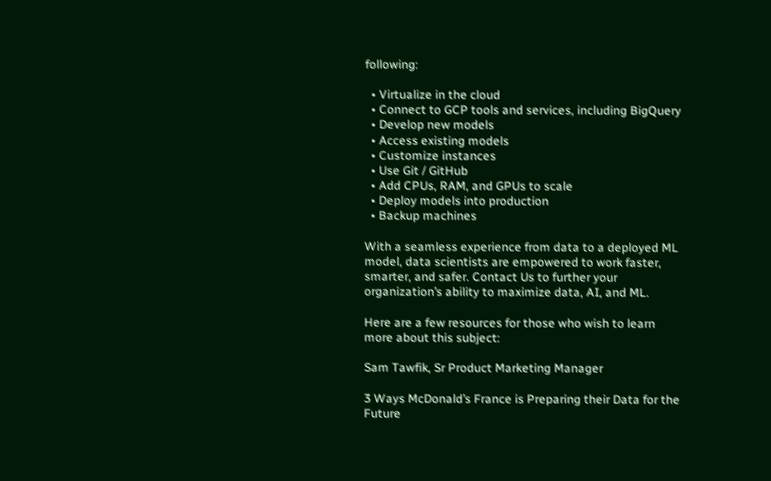following:

  • Virtualize in the cloud
  • Connect to GCP tools and services, including BigQuery
  • Develop new models
  • Access existing models
  • Customize instances
  • Use Git / GitHub
  • Add CPUs, RAM, and GPUs to scale
  • Deploy models into production
  • Backup machines

With a seamless experience from data to a deployed ML model, data scientists are empowered to work faster, smarter, and safer. Contact Us to further your organization’s ability to maximize data, AI, and ML.

Here are a few resources for those who wish to learn more about this subject:

Sam Tawfik, Sr Product Marketing Manager

3 Ways McDonald’s France is Preparing their Data for the Future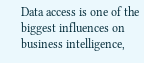Data access is one of the biggest influences on business intelligence,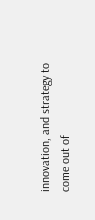innovation, and strategy to come out of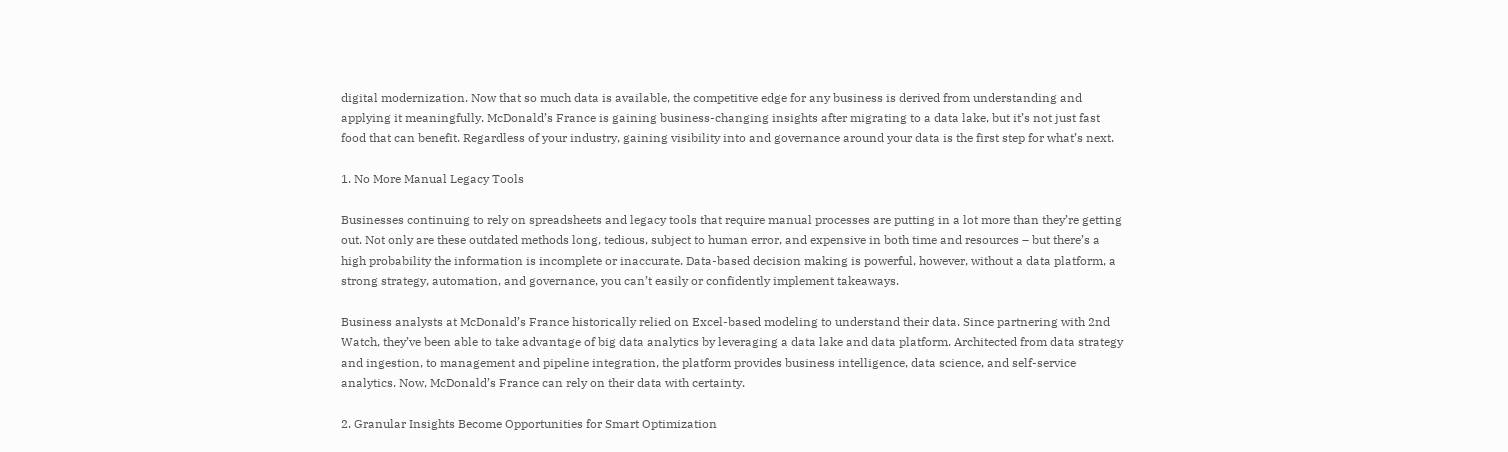digital modernization. Now that so much data is available, the competitive edge for any business is derived from understanding and applying it meaningfully. McDonald’s France is gaining business-changing insights after migrating to a data lake, but it’s not just fast food that can benefit. Regardless of your industry, gaining visibility into and governance around your data is the first step for what’s next.

1. No More Manual Legacy Tools

Businesses continuing to rely on spreadsheets and legacy tools that require manual processes are putting in a lot more than they’re getting out. Not only are these outdated methods long, tedious, subject to human error, and expensive in both time and resources – but there’s a high probability the information is incomplete or inaccurate. Data-based decision making is powerful, however, without a data platform, a strong strategy, automation, and governance, you can’t easily or confidently implement takeaways.

Business analysts at McDonald’s France historically relied on Excel-based modeling to understand their data. Since partnering with 2nd Watch, they’ve been able to take advantage of big data analytics by leveraging a data lake and data platform. Architected from data strategy and ingestion, to management and pipeline integration, the platform provides business intelligence, data science, and self-service analytics. Now, McDonald’s France can rely on their data with certainty.

2. Granular Insights Become Opportunities for Smart Optimization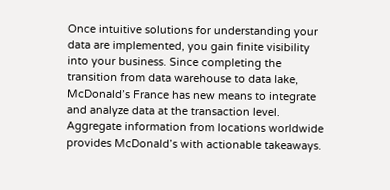Once intuitive solutions for understanding your data are implemented, you gain finite visibility into your business. Since completing the transition from data warehouse to data lake, McDonald’s France has new means to integrate and analyze data at the transaction level. Aggregate information from locations worldwide provides McDonald’s with actionable takeaways.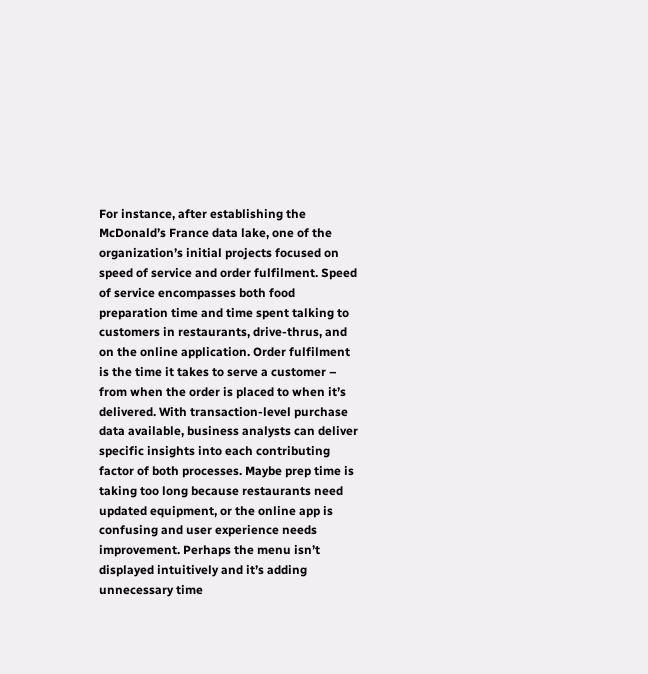For instance, after establishing the McDonald’s France data lake, one of the organization’s initial projects focused on speed of service and order fulfilment. Speed of service encompasses both food preparation time and time spent talking to customers in restaurants, drive-thrus, and on the online application. Order fulfilment is the time it takes to serve a customer – from when the order is placed to when it’s delivered. With transaction-level purchase data available, business analysts can deliver specific insights into each contributing factor of both processes. Maybe prep time is taking too long because restaurants need updated equipment, or the online app is confusing and user experience needs improvement. Perhaps the menu isn’t displayed intuitively and it’s adding unnecessary time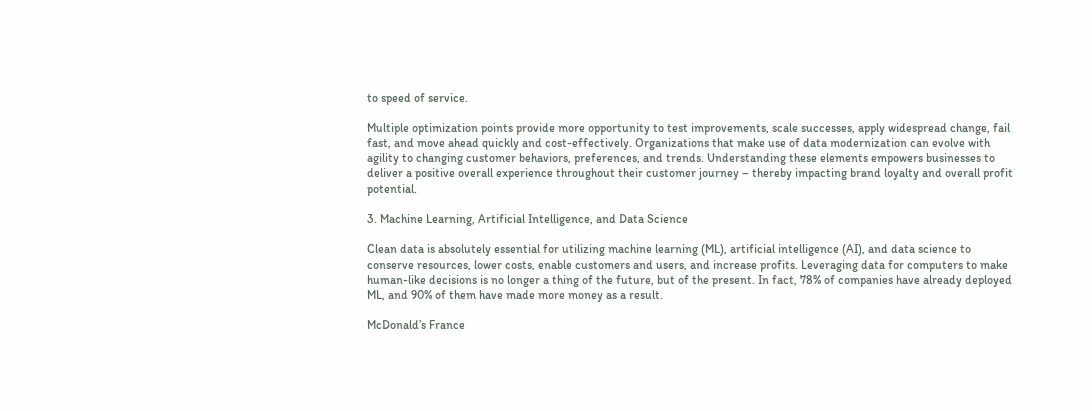to speed of service.

Multiple optimization points provide more opportunity to test improvements, scale successes, apply widespread change, fail fast, and move ahead quickly and cost-effectively. Organizations that make use of data modernization can evolve with agility to changing customer behaviors, preferences, and trends. Understanding these elements empowers businesses to deliver a positive overall experience throughout their customer journey – thereby impacting brand loyalty and overall profit potential.

3. Machine Learning, Artificial Intelligence, and Data Science

Clean data is absolutely essential for utilizing machine learning (ML), artificial intelligence (AI), and data science to conserve resources, lower costs, enable customers and users, and increase profits. Leveraging data for computers to make human-like decisions is no longer a thing of the future, but of the present. In fact, 78% of companies have already deployed ML, and 90% of them have made more money as a result.

McDonald’s France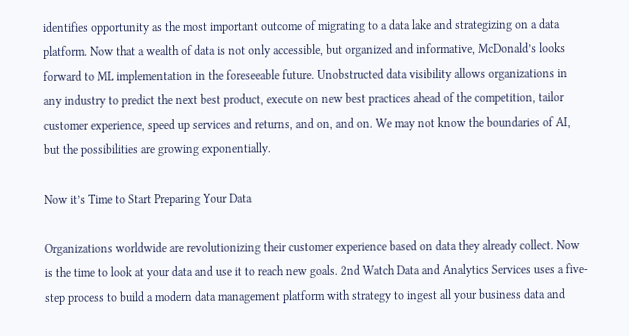identifies opportunity as the most important outcome of migrating to a data lake and strategizing on a data platform. Now that a wealth of data is not only accessible, but organized and informative, McDonald’s looks forward to ML implementation in the foreseeable future. Unobstructed data visibility allows organizations in any industry to predict the next best product, execute on new best practices ahead of the competition, tailor customer experience, speed up services and returns, and on, and on. We may not know the boundaries of AI, but the possibilities are growing exponentially.

Now it’s Time to Start Preparing Your Data

Organizations worldwide are revolutionizing their customer experience based on data they already collect. Now is the time to look at your data and use it to reach new goals. 2nd Watch Data and Analytics Services uses a five-step process to build a modern data management platform with strategy to ingest all your business data and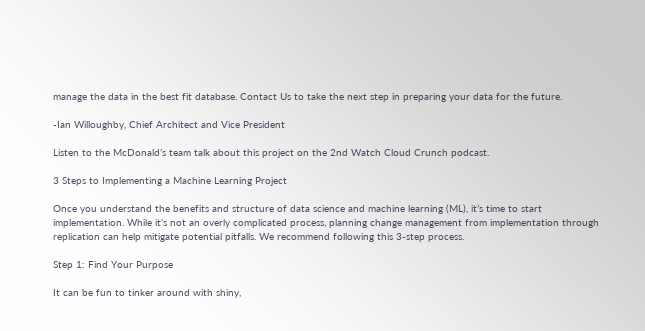manage the data in the best fit database. Contact Us to take the next step in preparing your data for the future.

-Ian Willoughby, Chief Architect and Vice President

Listen to the McDonald’s team talk about this project on the 2nd Watch Cloud Crunch podcast.

3 Steps to Implementing a Machine Learning Project

Once you understand the benefits and structure of data science and machine learning (ML), it’s time to start implementation. While it’s not an overly complicated process, planning change management from implementation through replication can help mitigate potential pitfalls. We recommend following this 3-step process.

Step 1: Find Your Purpose

It can be fun to tinker around with shiny,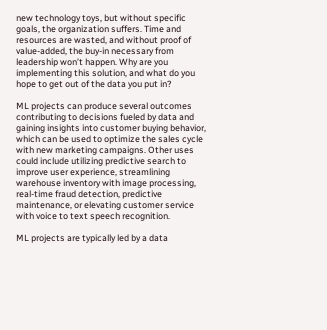new technology toys, but without specific goals, the organization suffers. Time and resources are wasted, and without proof of value-added, the buy-in necessary from leadership won’t happen. Why are you implementing this solution, and what do you hope to get out of the data you put in?

ML projects can produce several outcomes contributing to decisions fueled by data and gaining insights into customer buying behavior, which can be used to optimize the sales cycle with new marketing campaigns. Other uses could include utilizing predictive search to improve user experience, streamlining warehouse inventory with image processing, real-time fraud detection, predictive maintenance, or elevating customer service with voice to text speech recognition.

ML projects are typically led by a data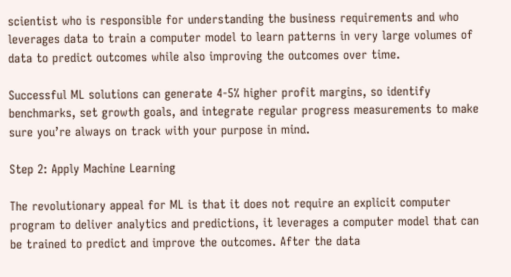scientist who is responsible for understanding the business requirements and who leverages data to train a computer model to learn patterns in very large volumes of data to predict outcomes while also improving the outcomes over time.

Successful ML solutions can generate 4-5% higher profit margins, so identify benchmarks, set growth goals, and integrate regular progress measurements to make sure you’re always on track with your purpose in mind.

Step 2: Apply Machine Learning

The revolutionary appeal for ML is that it does not require an explicit computer program to deliver analytics and predictions, it leverages a computer model that can be trained to predict and improve the outcomes. After the data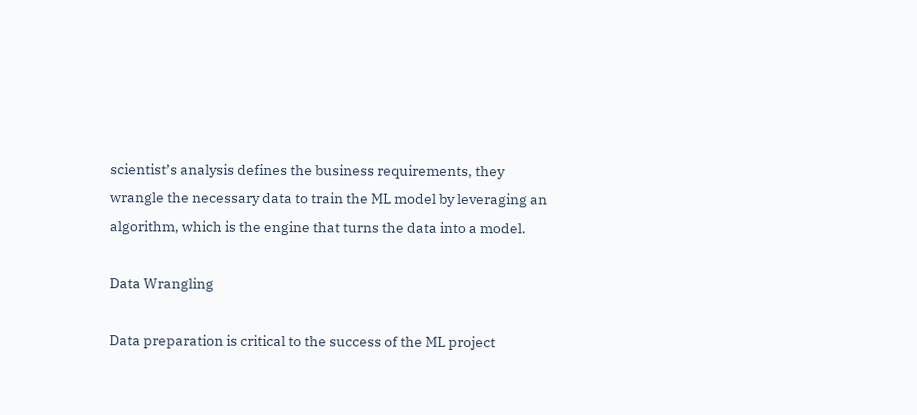scientist’s analysis defines the business requirements, they wrangle the necessary data to train the ML model by leveraging an algorithm, which is the engine that turns the data into a model.

Data Wrangling

Data preparation is critical to the success of the ML project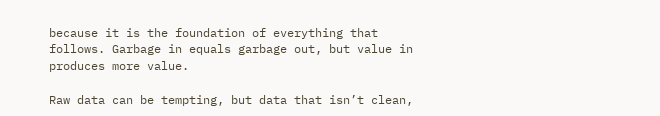because it is the foundation of everything that follows. Garbage in equals garbage out, but value in produces more value.

Raw data can be tempting, but data that isn’t clean,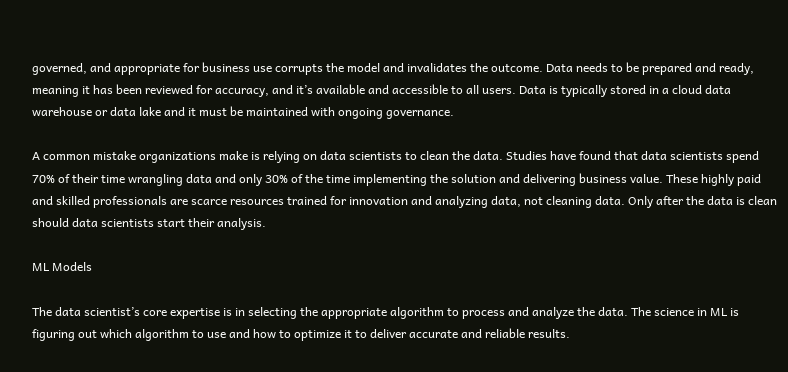governed, and appropriate for business use corrupts the model and invalidates the outcome. Data needs to be prepared and ready, meaning it has been reviewed for accuracy, and it’s available and accessible to all users. Data is typically stored in a cloud data warehouse or data lake and it must be maintained with ongoing governance.

A common mistake organizations make is relying on data scientists to clean the data. Studies have found that data scientists spend 70% of their time wrangling data and only 30% of the time implementing the solution and delivering business value. These highly paid and skilled professionals are scarce resources trained for innovation and analyzing data, not cleaning data. Only after the data is clean should data scientists start their analysis.

ML Models

The data scientist’s core expertise is in selecting the appropriate algorithm to process and analyze the data. The science in ML is figuring out which algorithm to use and how to optimize it to deliver accurate and reliable results.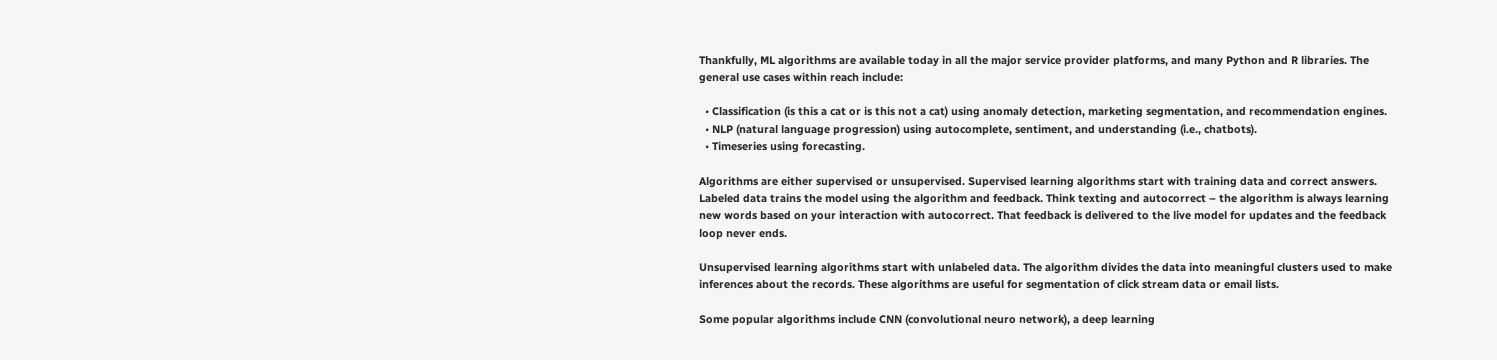Thankfully, ML algorithms are available today in all the major service provider platforms, and many Python and R libraries. The general use cases within reach include:

  • Classification (is this a cat or is this not a cat) using anomaly detection, marketing segmentation, and recommendation engines.
  • NLP (natural language progression) using autocomplete, sentiment, and understanding (i.e., chatbots).
  • Timeseries using forecasting.

Algorithms are either supervised or unsupervised. Supervised learning algorithms start with training data and correct answers. Labeled data trains the model using the algorithm and feedback. Think texting and autocorrect – the algorithm is always learning new words based on your interaction with autocorrect. That feedback is delivered to the live model for updates and the feedback loop never ends.

Unsupervised learning algorithms start with unlabeled data. The algorithm divides the data into meaningful clusters used to make inferences about the records. These algorithms are useful for segmentation of click stream data or email lists.

Some popular algorithms include CNN (convolutional neuro network), a deep learning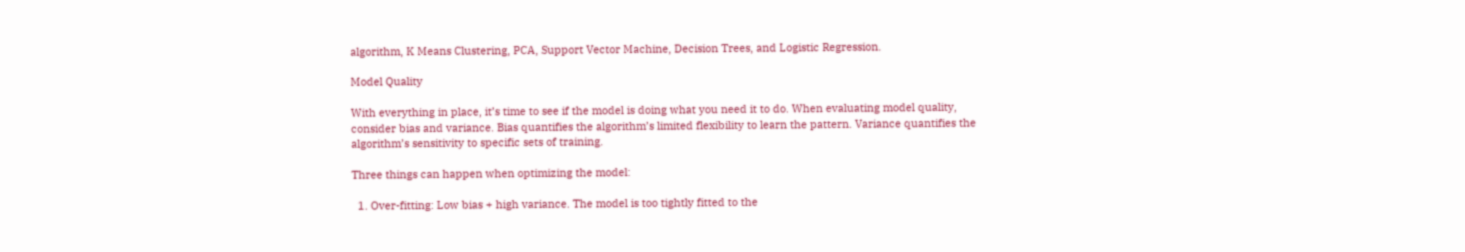algorithm, K Means Clustering, PCA, Support Vector Machine, Decision Trees, and Logistic Regression.

Model Quality

With everything in place, it’s time to see if the model is doing what you need it to do. When evaluating model quality, consider bias and variance. Bias quantifies the algorithm’s limited flexibility to learn the pattern. Variance quantifies the algorithm’s sensitivity to specific sets of training.

Three things can happen when optimizing the model:

  1. Over-fitting: Low bias + high variance. The model is too tightly fitted to the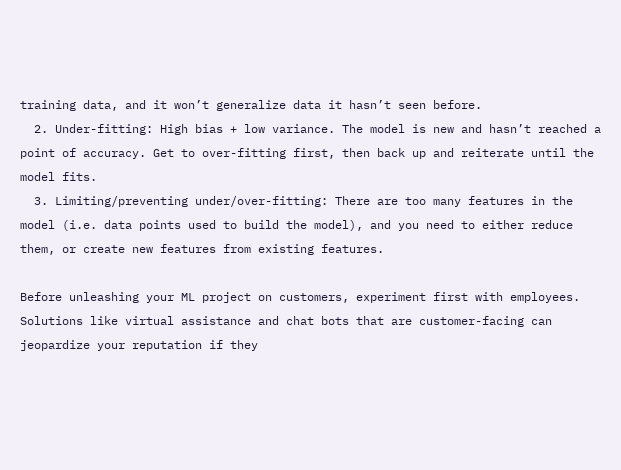training data, and it won’t generalize data it hasn’t seen before.
  2. Under-fitting: High bias + low variance. The model is new and hasn’t reached a point of accuracy. Get to over-fitting first, then back up and reiterate until the model fits.
  3. Limiting/preventing under/over-fitting: There are too many features in the model (i.e. data points used to build the model), and you need to either reduce them, or create new features from existing features.

Before unleashing your ML project on customers, experiment first with employees. Solutions like virtual assistance and chat bots that are customer-facing can jeopardize your reputation if they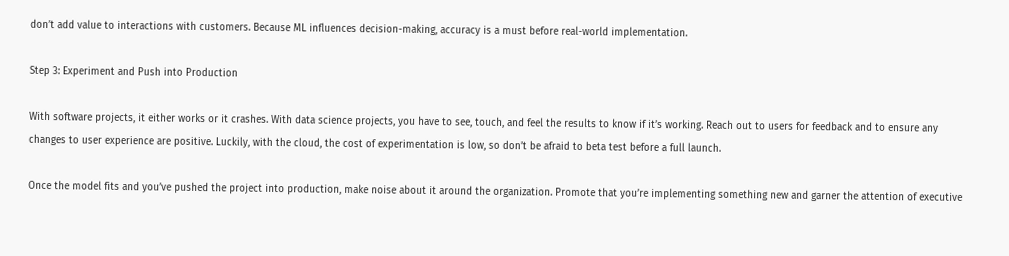don’t add value to interactions with customers. Because ML influences decision-making, accuracy is a must before real-world implementation.

Step 3: Experiment and Push into Production

With software projects, it either works or it crashes. With data science projects, you have to see, touch, and feel the results to know if it’s working. Reach out to users for feedback and to ensure any changes to user experience are positive. Luckily, with the cloud, the cost of experimentation is low, so don’t be afraid to beta test before a full launch.

Once the model fits and you’ve pushed the project into production, make noise about it around the organization. Promote that you’re implementing something new and garner the attention of executive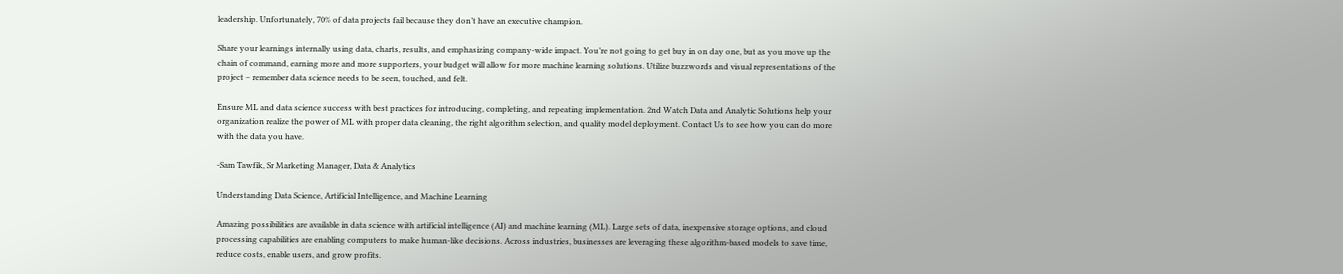leadership. Unfortunately, 70% of data projects fail because they don’t have an executive champion.

Share your learnings internally using data, charts, results, and emphasizing company-wide impact. You’re not going to get buy in on day one, but as you move up the chain of command, earning more and more supporters, your budget will allow for more machine learning solutions. Utilize buzzwords and visual representations of the project – remember data science needs to be seen, touched, and felt.

Ensure ML and data science success with best practices for introducing, completing, and repeating implementation. 2nd Watch Data and Analytic Solutions help your organization realize the power of ML with proper data cleaning, the right algorithm selection, and quality model deployment. Contact Us to see how you can do more with the data you have.

-Sam Tawfik, Sr Marketing Manager, Data & Analytics

Understanding Data Science, Artificial Intelligence, and Machine Learning

Amazing possibilities are available in data science with artificial intelligence (AI) and machine learning (ML). Large sets of data, inexpensive storage options, and cloud processing capabilities are enabling computers to make human-like decisions. Across industries, businesses are leveraging these algorithm-based models to save time, reduce costs, enable users, and grow profits.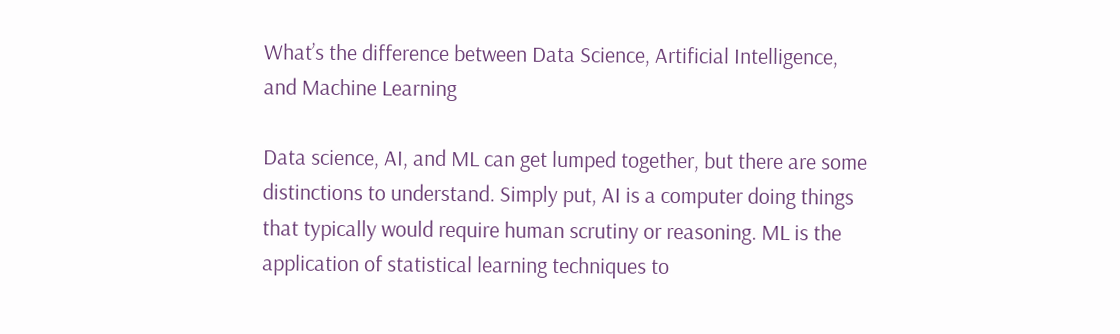What’s the difference between Data Science, Artificial Intelligence, and Machine Learning

Data science, AI, and ML can get lumped together, but there are some distinctions to understand. Simply put, AI is a computer doing things that typically would require human scrutiny or reasoning. ML is the application of statistical learning techniques to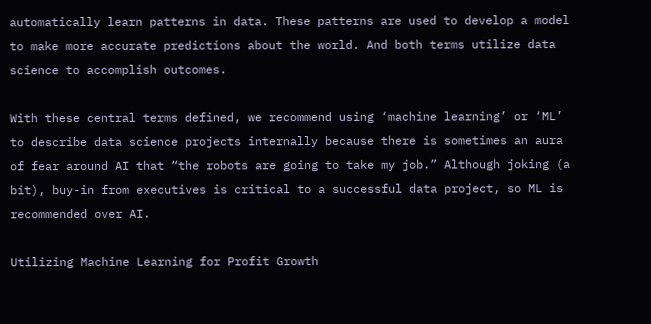automatically learn patterns in data. These patterns are used to develop a model to make more accurate predictions about the world. And both terms utilize data science to accomplish outcomes.

With these central terms defined, we recommend using ‘machine learning’ or ‘ML’ to describe data science projects internally because there is sometimes an aura of fear around AI that “the robots are going to take my job.” Although joking (a bit), buy-in from executives is critical to a successful data project, so ML is recommended over AI.

Utilizing Machine Learning for Profit Growth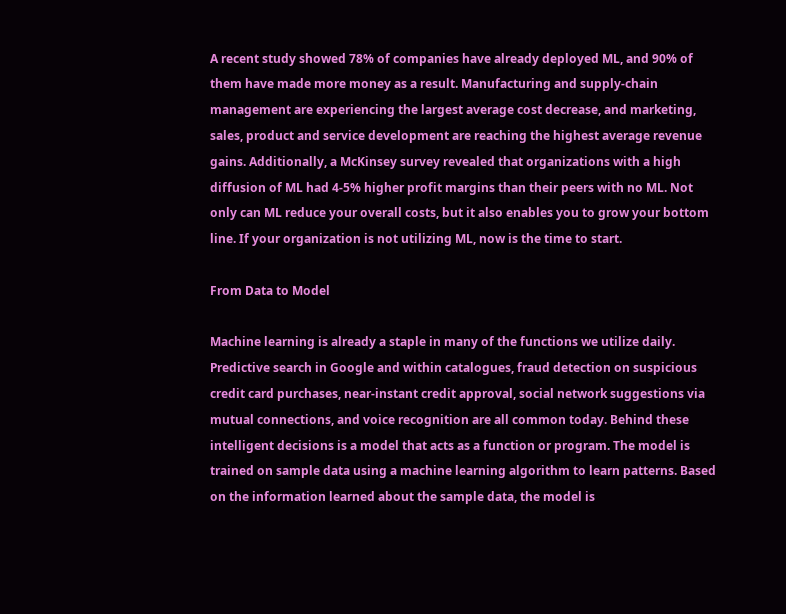A recent study showed 78% of companies have already deployed ML, and 90% of them have made more money as a result. Manufacturing and supply-chain management are experiencing the largest average cost decrease, and marketing, sales, product and service development are reaching the highest average revenue gains. Additionally, a McKinsey survey revealed that organizations with a high diffusion of ML had 4-5% higher profit margins than their peers with no ML. Not only can ML reduce your overall costs, but it also enables you to grow your bottom line. If your organization is not utilizing ML, now is the time to start.

From Data to Model

Machine learning is already a staple in many of the functions we utilize daily. Predictive search in Google and within catalogues, fraud detection on suspicious credit card purchases, near-instant credit approval, social network suggestions via mutual connections, and voice recognition are all common today. Behind these intelligent decisions is a model that acts as a function or program. The model is trained on sample data using a machine learning algorithm to learn patterns. Based on the information learned about the sample data, the model is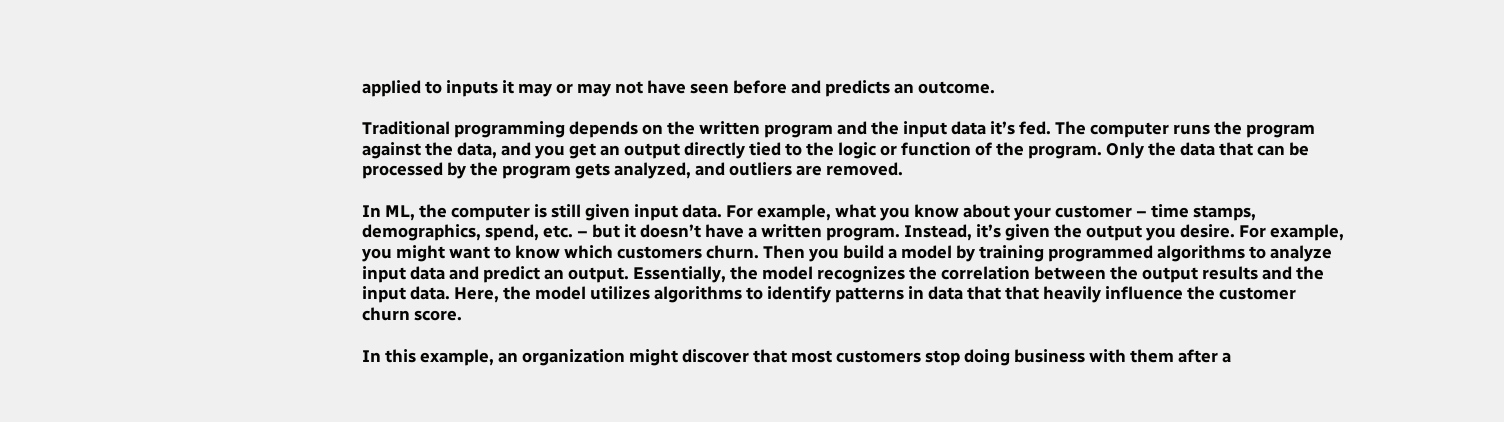applied to inputs it may or may not have seen before and predicts an outcome.

Traditional programming depends on the written program and the input data it’s fed. The computer runs the program against the data, and you get an output directly tied to the logic or function of the program. Only the data that can be processed by the program gets analyzed, and outliers are removed.

In ML, the computer is still given input data. For example, what you know about your customer – time stamps, demographics, spend, etc. – but it doesn’t have a written program. Instead, it’s given the output you desire. For example, you might want to know which customers churn. Then you build a model by training programmed algorithms to analyze input data and predict an output. Essentially, the model recognizes the correlation between the output results and the input data. Here, the model utilizes algorithms to identify patterns in data that that heavily influence the customer churn score.

In this example, an organization might discover that most customers stop doing business with them after a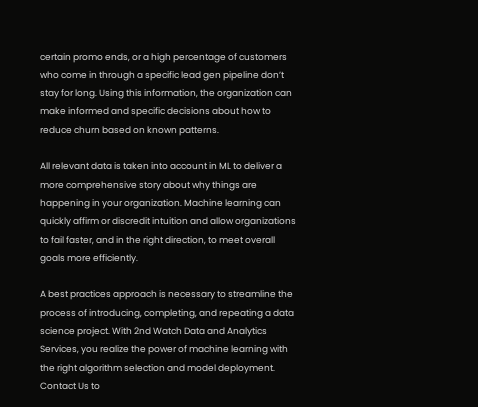certain promo ends, or a high percentage of customers who come in through a specific lead gen pipeline don’t stay for long. Using this information, the organization can make informed and specific decisions about how to reduce churn based on known patterns.

All relevant data is taken into account in ML to deliver a more comprehensive story about why things are happening in your organization. Machine learning can quickly affirm or discredit intuition and allow organizations to fail faster, and in the right direction, to meet overall goals more efficiently.

A best practices approach is necessary to streamline the process of introducing, completing, and repeating a data science project. With 2nd Watch Data and Analytics Services, you realize the power of machine learning with the right algorithm selection and model deployment. Contact Us to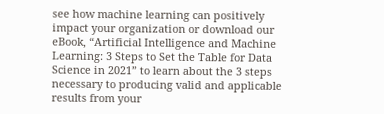see how machine learning can positively impact your organization or download our eBook, “Artificial Intelligence and Machine Learning: 3 Steps to Set the Table for Data Science in 2021” to learn about the 3 steps necessary to producing valid and applicable results from your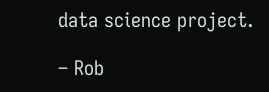data science project.

– Rob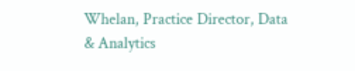Whelan, Practice Director, Data & Analytics